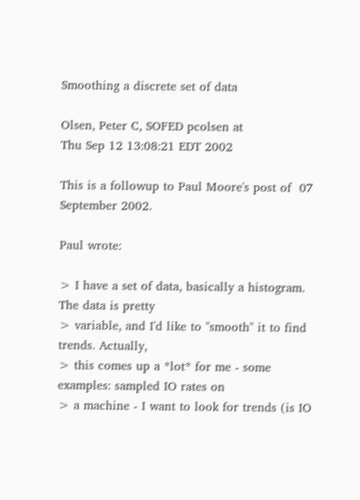Smoothing a discrete set of data

Olsen, Peter C, SOFED pcolsen at
Thu Sep 12 13:08:21 EDT 2002

This is a followup to Paul Moore's post of  07 September 2002.

Paul wrote:

> I have a set of data, basically a histogram. The data is pretty
> variable, and I'd like to "smooth" it to find trends. Actually,
> this comes up a *lot* for me - some examples: sampled IO rates on
> a machine - I want to look for trends (is IO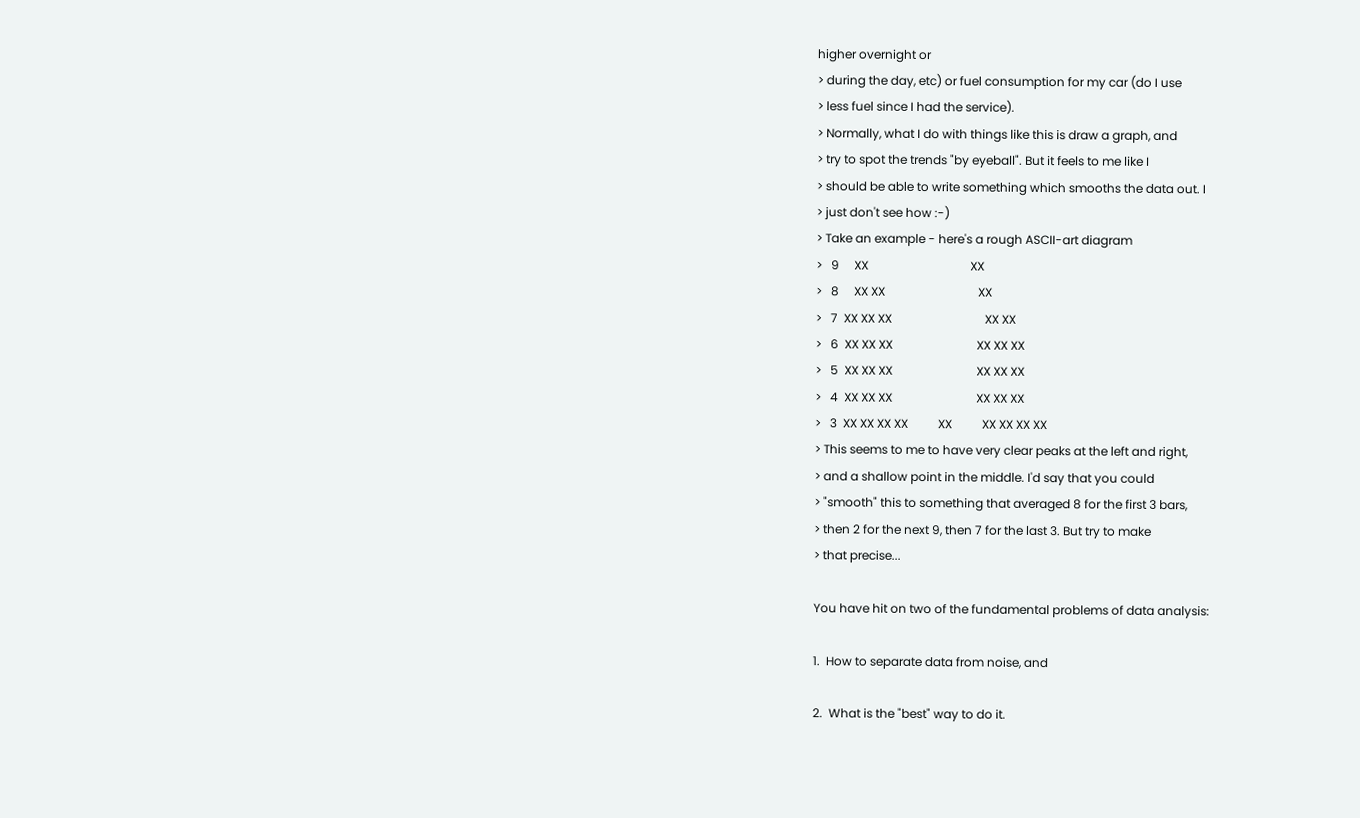higher overnight or
> during the day, etc) or fuel consumption for my car (do I use
> less fuel since I had the service).
> Normally, what I do with things like this is draw a graph, and
> try to spot the trends "by eyeball". But it feels to me like I
> should be able to write something which smooths the data out. I
> just don't see how :-)
> Take an example - here's a rough ASCII-art diagram
>   9     XX                                  XX
>   8     XX XX                               XX
>   7  XX XX XX                               XX XX
>   6  XX XX XX                            XX XX XX
>   5  XX XX XX                            XX XX XX
>   4  XX XX XX                            XX XX XX
>   3  XX XX XX XX          XX          XX XX XX XX
> This seems to me to have very clear peaks at the left and right,
> and a shallow point in the middle. I'd say that you could
> "smooth" this to something that averaged 8 for the first 3 bars,
> then 2 for the next 9, then 7 for the last 3. But try to make
> that precise...

You have hit on two of the fundamental problems of data analysis:

1.  How to separate data from noise, and

2.  What is the "best" way to do it.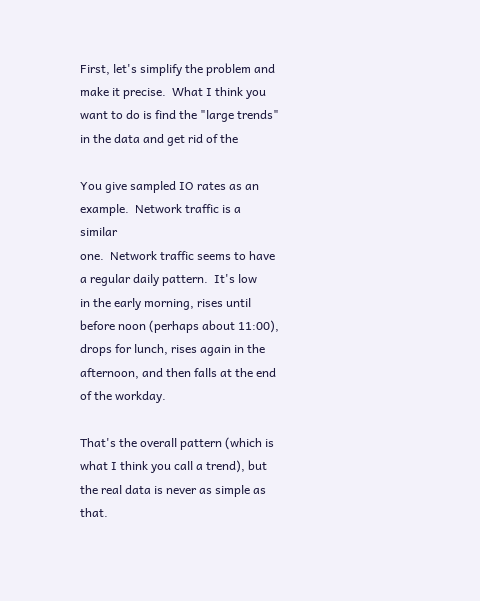First, let's simplify the problem and make it precise.  What I think you
want to do is find the "large trends" in the data and get rid of the

You give sampled IO rates as an example.  Network traffic is a similar
one.  Network traffic seems to have a regular daily pattern.  It's low
in the early morning, rises until before noon (perhaps about 11:00),
drops for lunch, rises again in the afternoon, and then falls at the end
of the workday.

That's the overall pattern (which is what I think you call a trend), but
the real data is never as simple as that.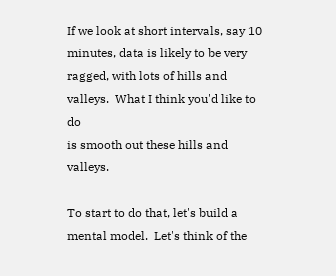If we look at short intervals, say 10 minutes, data is likely to be very
ragged, with lots of hills and valleys.  What I think you'd like to do
is smooth out these hills and valleys.

To start to do that, let's build a mental model.  Let's think of the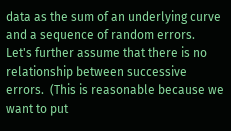data as the sum of an underlying curve and a sequence of random errors.
Let's further assume that there is no relationship between successive
errors.  (This is reasonable because we want to put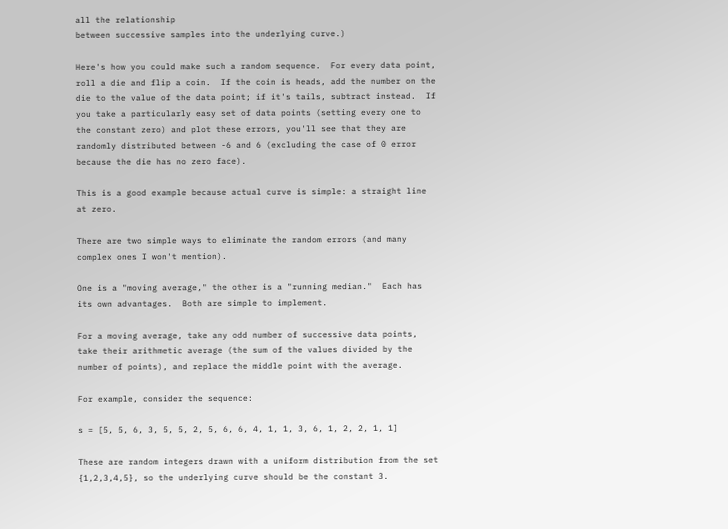all the relationship
between successive samples into the underlying curve.)

Here's how you could make such a random sequence.  For every data point,
roll a die and flip a coin.  If the coin is heads, add the number on the
die to the value of the data point; if it's tails, subtract instead.  If
you take a particularly easy set of data points (setting every one to
the constant zero) and plot these errors, you'll see that they are
randomly distributed between -6 and 6 (excluding the case of 0 error
because the die has no zero face).

This is a good example because actual curve is simple: a straight line
at zero.

There are two simple ways to eliminate the random errors (and many
complex ones I won't mention).

One is a "moving average," the other is a "running median."  Each has
its own advantages.  Both are simple to implement.

For a moving average, take any odd number of successive data points,
take their arithmetic average (the sum of the values divided by the
number of points), and replace the middle point with the average.

For example, consider the sequence:

s = [5, 5, 6, 3, 5, 5, 2, 5, 6, 6, 4, 1, 1, 3, 6, 1, 2, 2, 1, 1]

These are random integers drawn with a uniform distribution from the set
{1,2,3,4,5}, so the underlying curve should be the constant 3.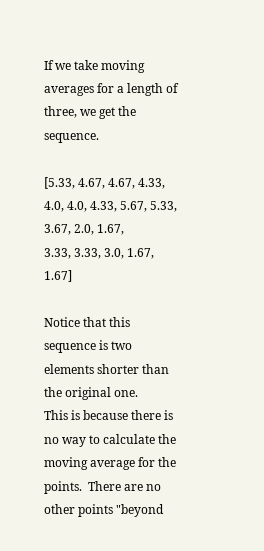If we take moving averages for a length of three, we get the sequence.

[5.33, 4.67, 4.67, 4.33, 4.0, 4.0, 4.33, 5.67, 5.33, 3.67, 2.0, 1.67,
3.33, 3.33, 3.0, 1.67, 1.67]

Notice that this sequence is two elements shorter than the original one.
This is because there is no way to calculate the moving average for the
points.  There are no other points "beyond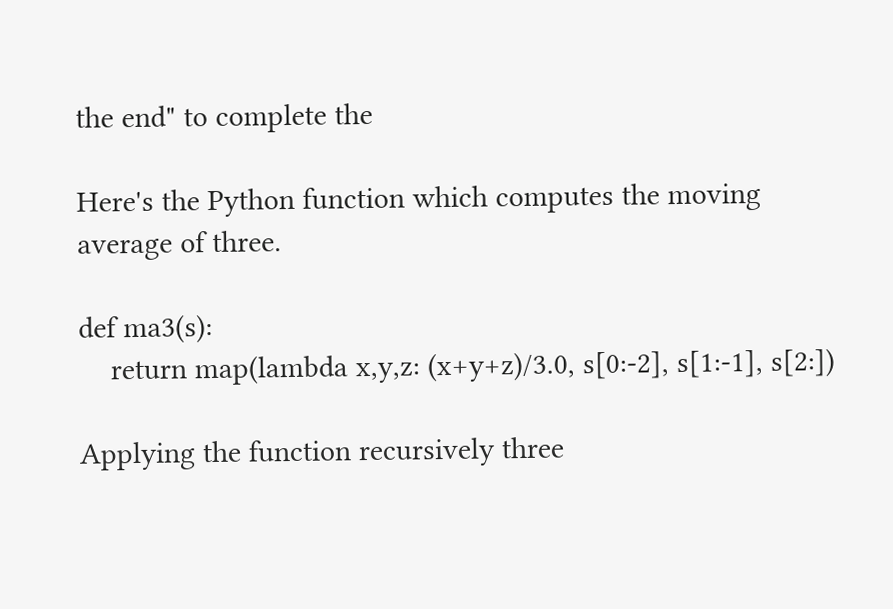the end" to complete the

Here's the Python function which computes the moving average of three.

def ma3(s):
    return map(lambda x,y,z: (x+y+z)/3.0, s[0:-2], s[1:-1], s[2:])

Applying the function recursively three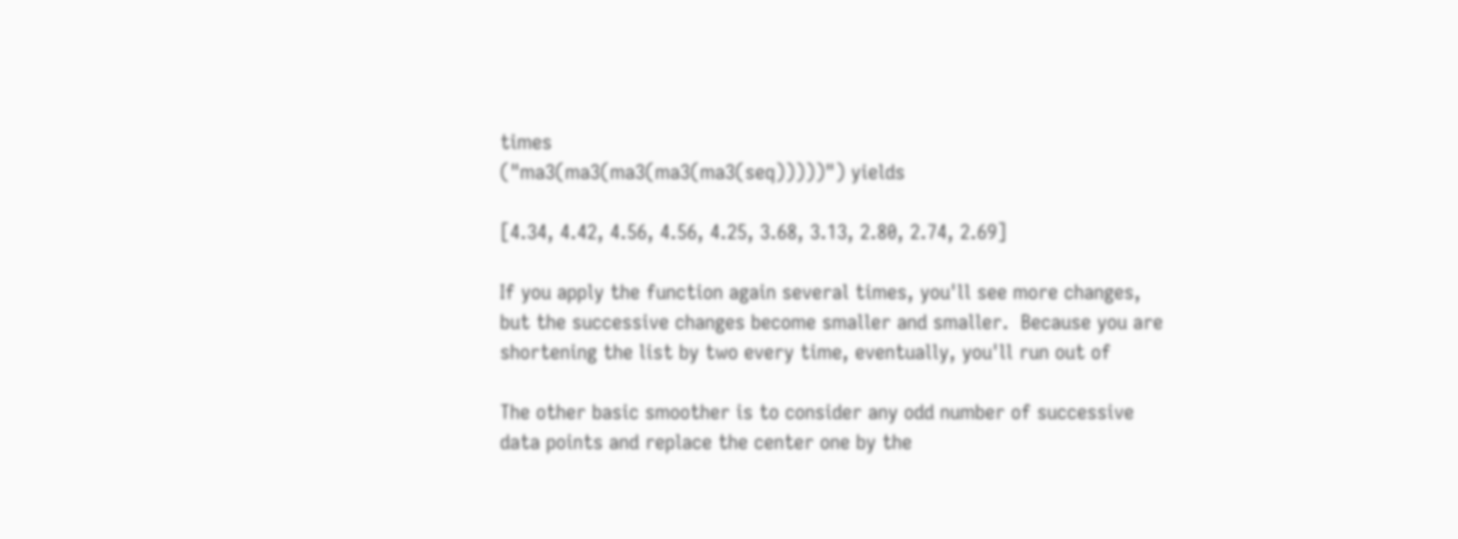times
("ma3(ma3(ma3(ma3(ma3(seq)))))") yields

[4.34, 4.42, 4.56, 4.56, 4.25, 3.68, 3.13, 2.80, 2.74, 2.69]

If you apply the function again several times, you'll see more changes,
but the successive changes become smaller and smaller.  Because you are
shortening the list by two every time, eventually, you'll run out of

The other basic smoother is to consider any odd number of successive
data points and replace the center one by the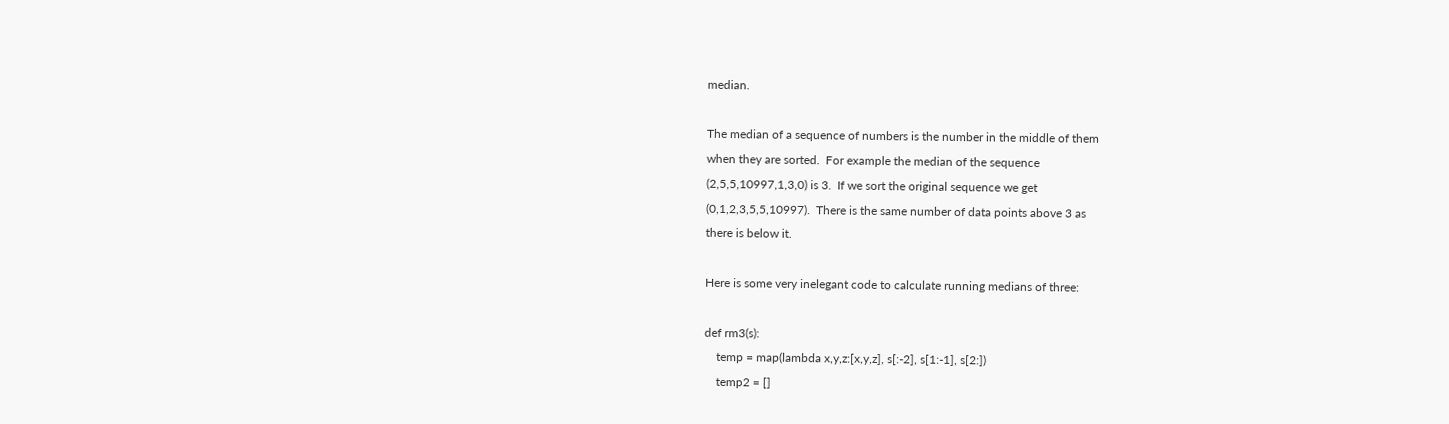median.

The median of a sequence of numbers is the number in the middle of them
when they are sorted.  For example the median of the sequence
(2,5,5,10997,1,3,0) is 3.  If we sort the original sequence we get
(0,1,2,3,5,5,10997).  There is the same number of data points above 3 as
there is below it.

Here is some very inelegant code to calculate running medians of three:

def rm3(s):
    temp = map(lambda x,y,z:[x,y,z], s[:-2], s[1:-1], s[2:])
    temp2 = []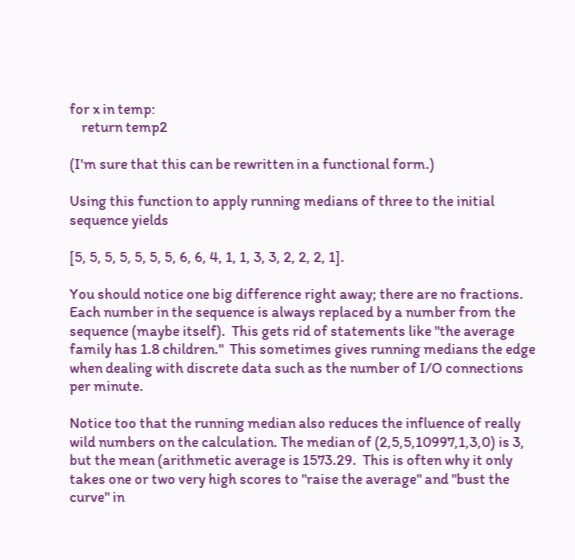for x in temp:
    return temp2

(I'm sure that this can be rewritten in a functional form.)

Using this function to apply running medians of three to the initial
sequence yields

[5, 5, 5, 5, 5, 5, 5, 6, 6, 4, 1, 1, 3, 3, 2, 2, 2, 1].

You should notice one big difference right away; there are no fractions.
Each number in the sequence is always replaced by a number from the
sequence (maybe itself).  This gets rid of statements like "the average
family has 1.8 children."  This sometimes gives running medians the edge
when dealing with discrete data such as the number of I/O connections
per minute.

Notice too that the running median also reduces the influence of really
wild numbers on the calculation. The median of (2,5,5,10997,1,3,0) is 3,
but the mean (arithmetic average is 1573.29.  This is often why it only
takes one or two very high scores to "raise the average" and "bust the
curve" in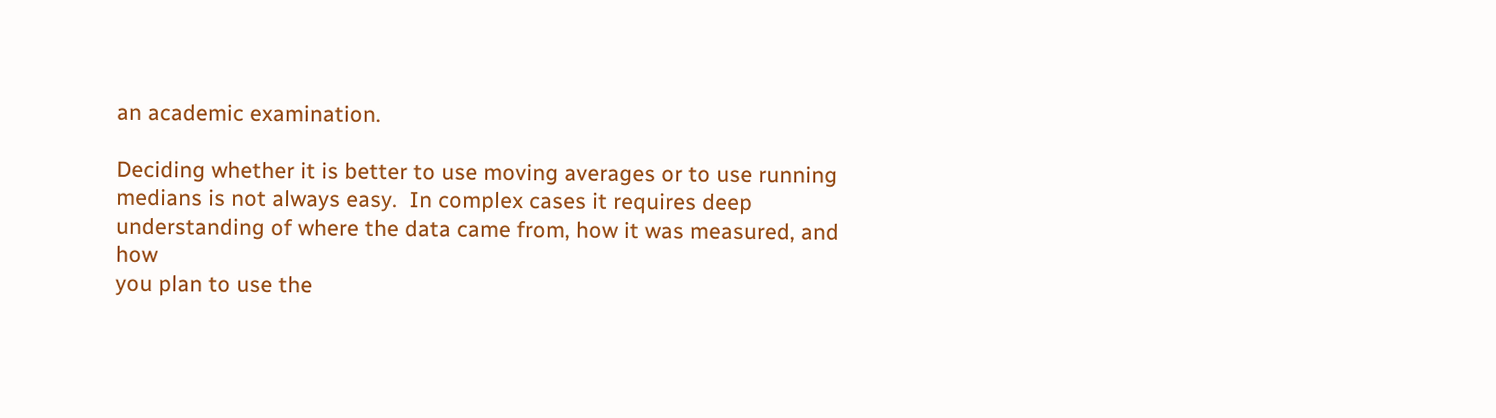an academic examination.

Deciding whether it is better to use moving averages or to use running
medians is not always easy.  In complex cases it requires deep
understanding of where the data came from, how it was measured, and how
you plan to use the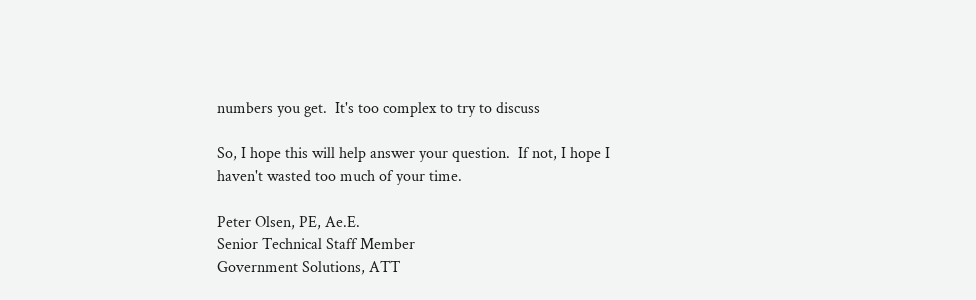numbers you get.  It's too complex to try to discuss

So, I hope this will help answer your question.  If not, I hope I
haven't wasted too much of your time.

Peter Olsen, PE, Ae.E.
Senior Technical Staff Member
Government Solutions, ATT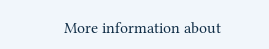More information about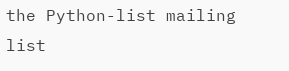the Python-list mailing list